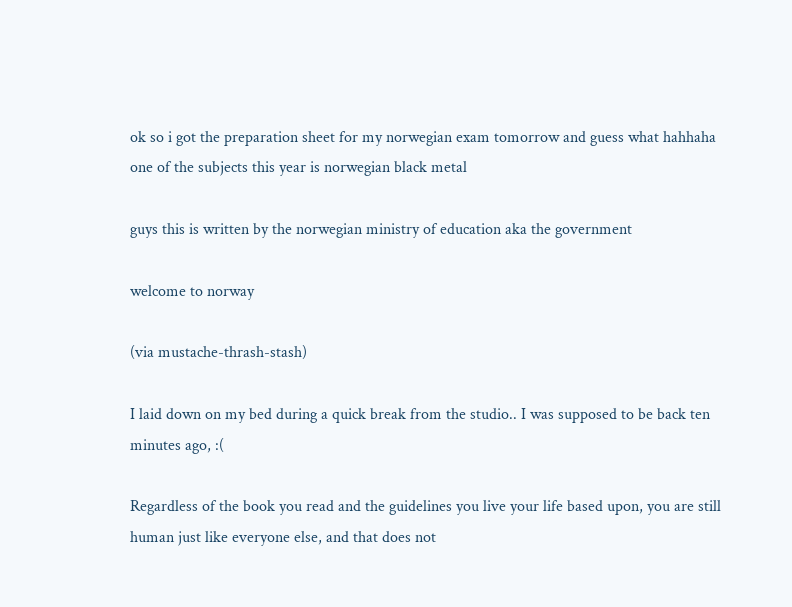ok so i got the preparation sheet for my norwegian exam tomorrow and guess what hahhaha one of the subjects this year is norwegian black metal

guys this is written by the norwegian ministry of education aka the government

welcome to norway

(via mustache-thrash-stash)

I laid down on my bed during a quick break from the studio.. I was supposed to be back ten minutes ago, :(

Regardless of the book you read and the guidelines you live your life based upon, you are still human just like everyone else, and that does not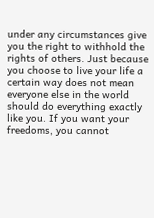under any circumstances give you the right to withhold the rights of others. Just because you choose to live your life a certain way does not mean everyone else in the world should do everything exactly like you. If you want your freedoms, you cannot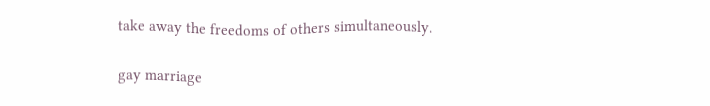take away the freedoms of others simultaneously.

gay marriage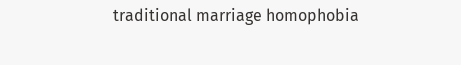traditional marriage homophobia